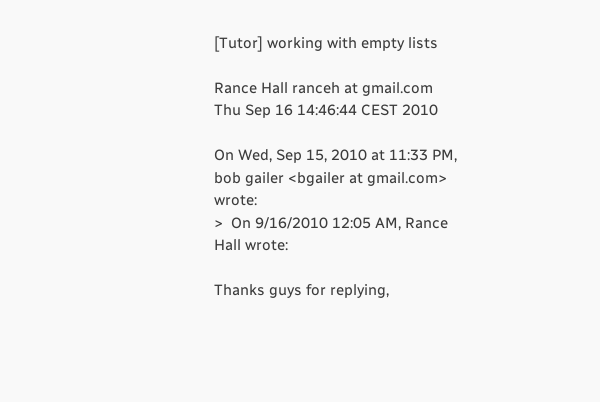[Tutor] working with empty lists

Rance Hall ranceh at gmail.com
Thu Sep 16 14:46:44 CEST 2010

On Wed, Sep 15, 2010 at 11:33 PM, bob gailer <bgailer at gmail.com> wrote:
>  On 9/16/2010 12:05 AM, Rance Hall wrote:

Thanks guys for replying,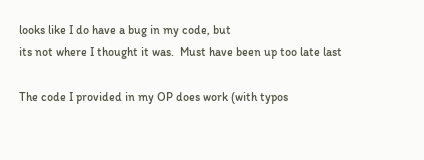looks like I do have a bug in my code, but
its not where I thought it was.  Must have been up too late last

The code I provided in my OP does work (with typos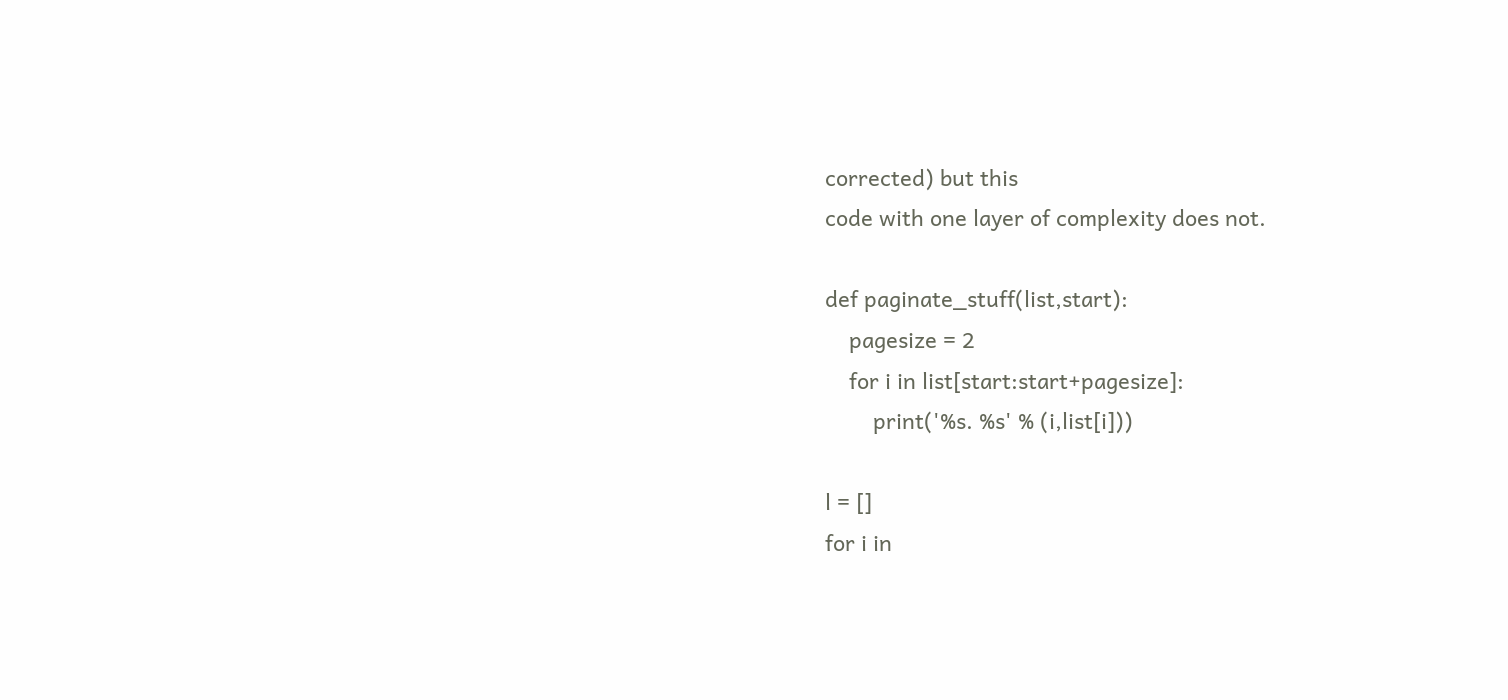corrected) but this
code with one layer of complexity does not.

def paginate_stuff(list,start):
    pagesize = 2
    for i in list[start:start+pagesize]:
        print('%s. %s' % (i,list[i]))

l = []
for i in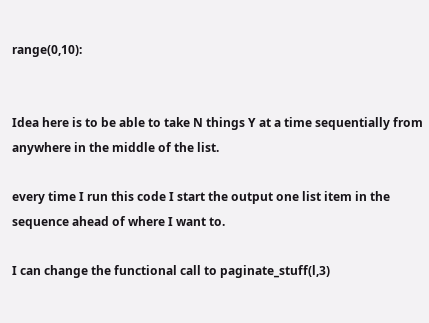range(0,10):


Idea here is to be able to take N things Y at a time sequentially from
anywhere in the middle of the list.

every time I run this code I start the output one list item in the
sequence ahead of where I want to.

I can change the functional call to paginate_stuff(l,3)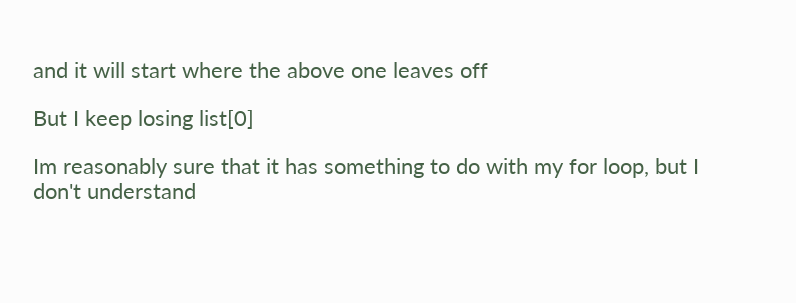and it will start where the above one leaves off

But I keep losing list[0]

Im reasonably sure that it has something to do with my for loop, but I
don't understand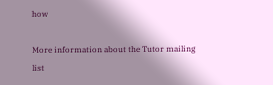how

More information about the Tutor mailing list